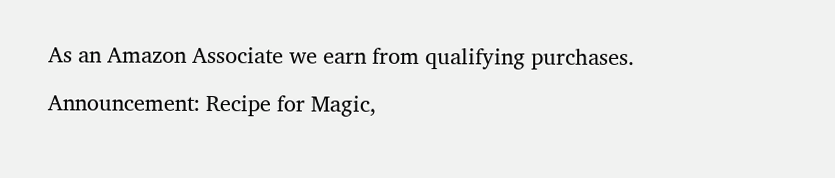As an Amazon Associate we earn from qualifying purchases.

Announcement: Recipe for Magic,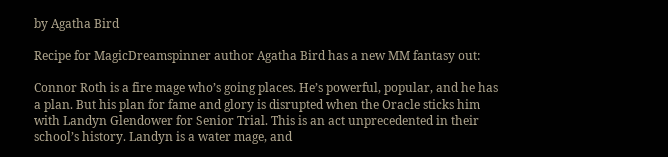by Agatha Bird

Recipe for MagicDreamspinner author Agatha Bird has a new MM fantasy out:

Connor Roth is a fire mage who’s going places. He’s powerful, popular, and he has a plan. But his plan for fame and glory is disrupted when the Oracle sticks him with Landyn Glendower for Senior Trial. This is an act unprecedented in their school’s history. Landyn is a water mage, and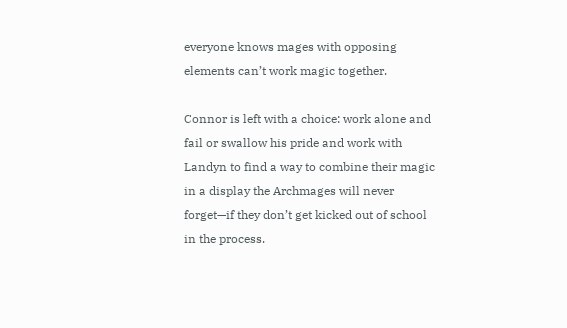everyone knows mages with opposing elements can’t work magic together.

Connor is left with a choice: work alone and fail or swallow his pride and work with Landyn to find a way to combine their magic in a display the Archmages will never forget—if they don’t get kicked out of school in the process.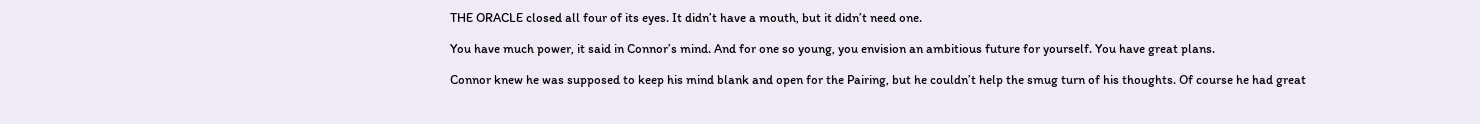THE ORACLE closed all four of its eyes. It didn’t have a mouth, but it didn’t need one.

You have much power, it said in Connor’s mind. And for one so young, you envision an ambitious future for yourself. You have great plans.

Connor knew he was supposed to keep his mind blank and open for the Pairing, but he couldn’t help the smug turn of his thoughts. Of course he had great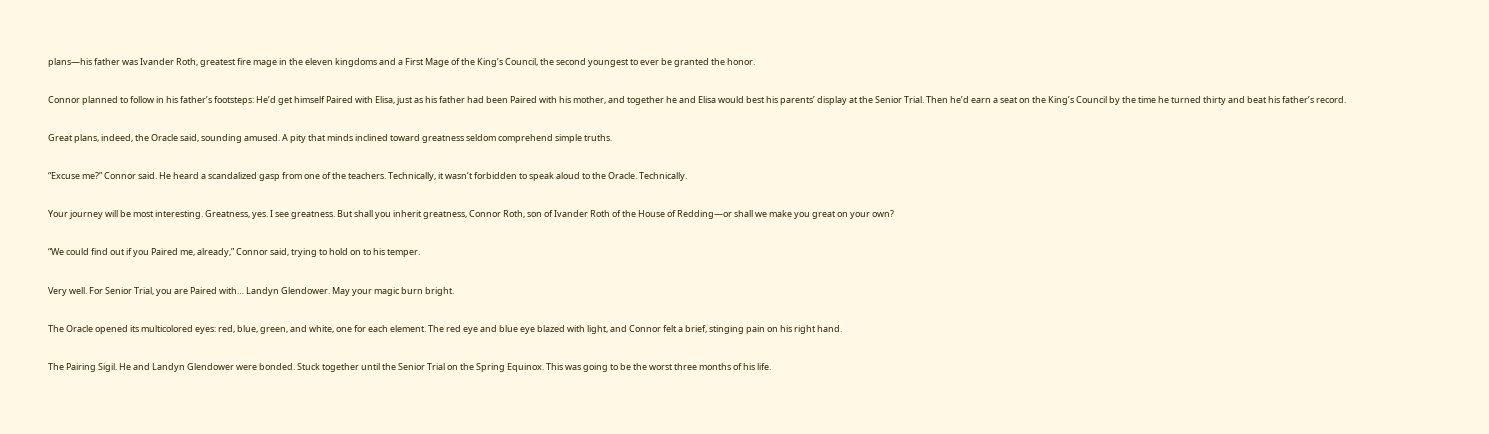plans—his father was Ivander Roth, greatest fire mage in the eleven kingdoms and a First Mage of the King’s Council, the second youngest to ever be granted the honor.

Connor planned to follow in his father’s footsteps: He’d get himself Paired with Elisa, just as his father had been Paired with his mother, and together he and Elisa would best his parents’ display at the Senior Trial. Then he’d earn a seat on the King’s Council by the time he turned thirty and beat his father’s record.

Great plans, indeed, the Oracle said, sounding amused. A pity that minds inclined toward greatness seldom comprehend simple truths.

“Excuse me?” Connor said. He heard a scandalized gasp from one of the teachers. Technically, it wasn’t forbidden to speak aloud to the Oracle. Technically.

Your journey will be most interesting. Greatness, yes. I see greatness. But shall you inherit greatness, Connor Roth, son of Ivander Roth of the House of Redding—or shall we make you great on your own?

“We could find out if you Paired me, already,” Connor said, trying to hold on to his temper.

Very well. For Senior Trial, you are Paired with… Landyn Glendower. May your magic burn bright.

The Oracle opened its multicolored eyes: red, blue, green, and white, one for each element. The red eye and blue eye blazed with light, and Connor felt a brief, stinging pain on his right hand.

The Pairing Sigil. He and Landyn Glendower were bonded. Stuck together until the Senior Trial on the Spring Equinox. This was going to be the worst three months of his life.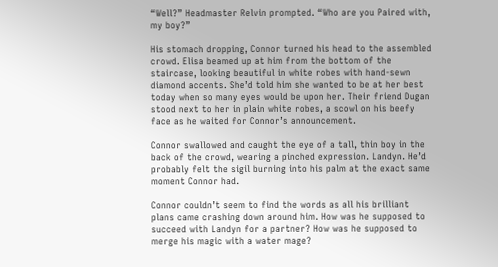“Well?” Headmaster Relvin prompted. “Who are you Paired with, my boy?”

His stomach dropping, Connor turned his head to the assembled crowd. Elisa beamed up at him from the bottom of the staircase, looking beautiful in white robes with hand-sewn diamond accents. She’d told him she wanted to be at her best today when so many eyes would be upon her. Their friend Dugan stood next to her in plain white robes, a scowl on his beefy face as he waited for Connor’s announcement.

Connor swallowed and caught the eye of a tall, thin boy in the back of the crowd, wearing a pinched expression. Landyn. He’d probably felt the sigil burning into his palm at the exact same moment Connor had.

Connor couldn’t seem to find the words as all his brilliant plans came crashing down around him. How was he supposed to succeed with Landyn for a partner? How was he supposed to merge his magic with a water mage?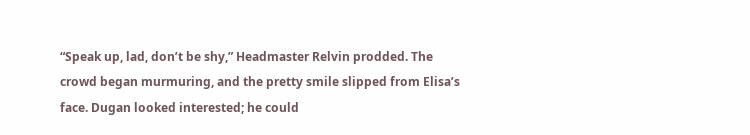“Speak up, lad, don’t be shy,” Headmaster Relvin prodded. The crowd began murmuring, and the pretty smile slipped from Elisa’s face. Dugan looked interested; he could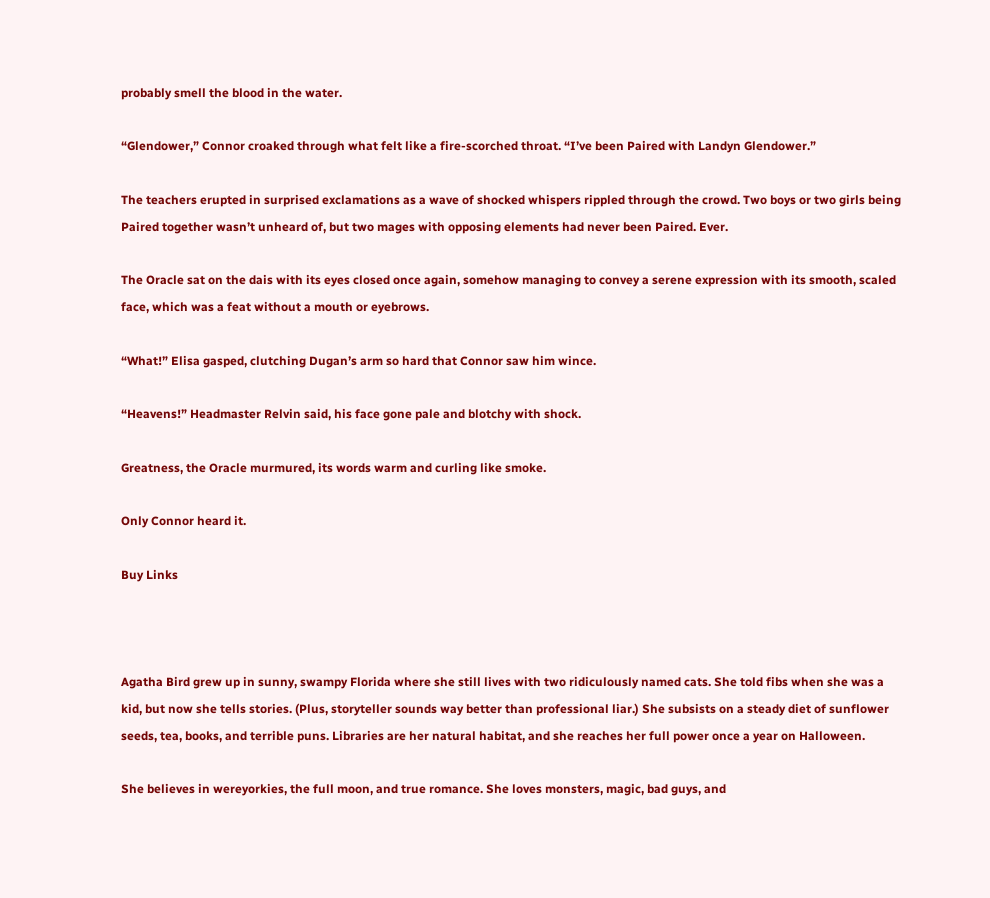probably smell the blood in the water.

“Glendower,” Connor croaked through what felt like a fire-scorched throat. “I’ve been Paired with Landyn Glendower.”

The teachers erupted in surprised exclamations as a wave of shocked whispers rippled through the crowd. Two boys or two girls being Paired together wasn’t unheard of, but two mages with opposing elements had never been Paired. Ever.

The Oracle sat on the dais with its eyes closed once again, somehow managing to convey a serene expression with its smooth, scaled face, which was a feat without a mouth or eyebrows.

“What!” Elisa gasped, clutching Dugan’s arm so hard that Connor saw him wince.

“Heavens!” Headmaster Relvin said, his face gone pale and blotchy with shock.

Greatness, the Oracle murmured, its words warm and curling like smoke.

Only Connor heard it.

Buy Links



Agatha Bird grew up in sunny, swampy Florida where she still lives with two ridiculously named cats. She told fibs when she was a kid, but now she tells stories. (Plus, storyteller sounds way better than professional liar.) She subsists on a steady diet of sunflower seeds, tea, books, and terrible puns. Libraries are her natural habitat, and she reaches her full power once a year on Halloween.

She believes in wereyorkies, the full moon, and true romance. She loves monsters, magic, bad guys, and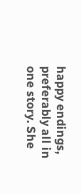happy endings, preferably all in one story. She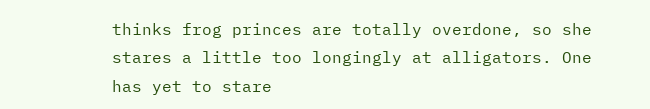thinks frog princes are totally overdone, so she stares a little too longingly at alligators. One has yet to stare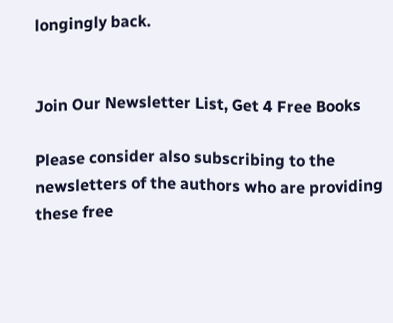longingly back.


Join Our Newsletter List, Get 4 Free Books

Please consider also subscribing to the newsletters of the authors who are providing these free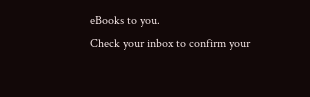eBooks to you.
Check your inbox to confirm your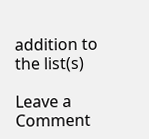addition to the list(s)

Leave a Comment